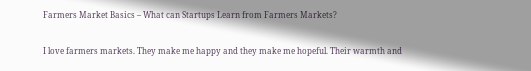Farmers Market Basics – What can Startups Learn from Farmers Markets?

I love farmers markets. They make me happy and they make me hopeful. Their warmth and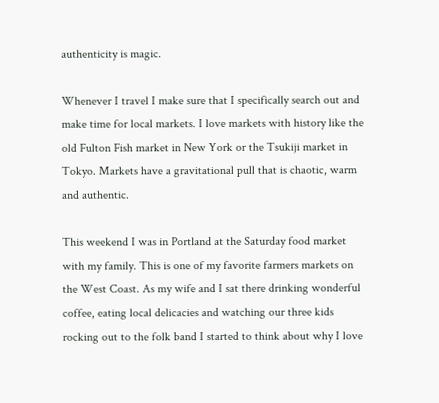authenticity is magic.

Whenever I travel I make sure that I specifically search out and make time for local markets. I love markets with history like the old Fulton Fish market in New York or the Tsukiji market in Tokyo. Markets have a gravitational pull that is chaotic, warm and authentic.

This weekend I was in Portland at the Saturday food market with my family. This is one of my favorite farmers markets on the West Coast. As my wife and I sat there drinking wonderful coffee, eating local delicacies and watching our three kids rocking out to the folk band I started to think about why I love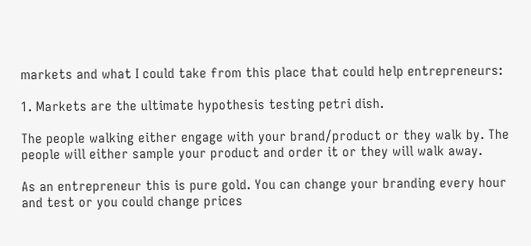markets and what I could take from this place that could help entrepreneurs:

1. Markets are the ultimate hypothesis testing petri dish.

The people walking either engage with your brand/product or they walk by. The people will either sample your product and order it or they will walk away.

As an entrepreneur this is pure gold. You can change your branding every hour and test or you could change prices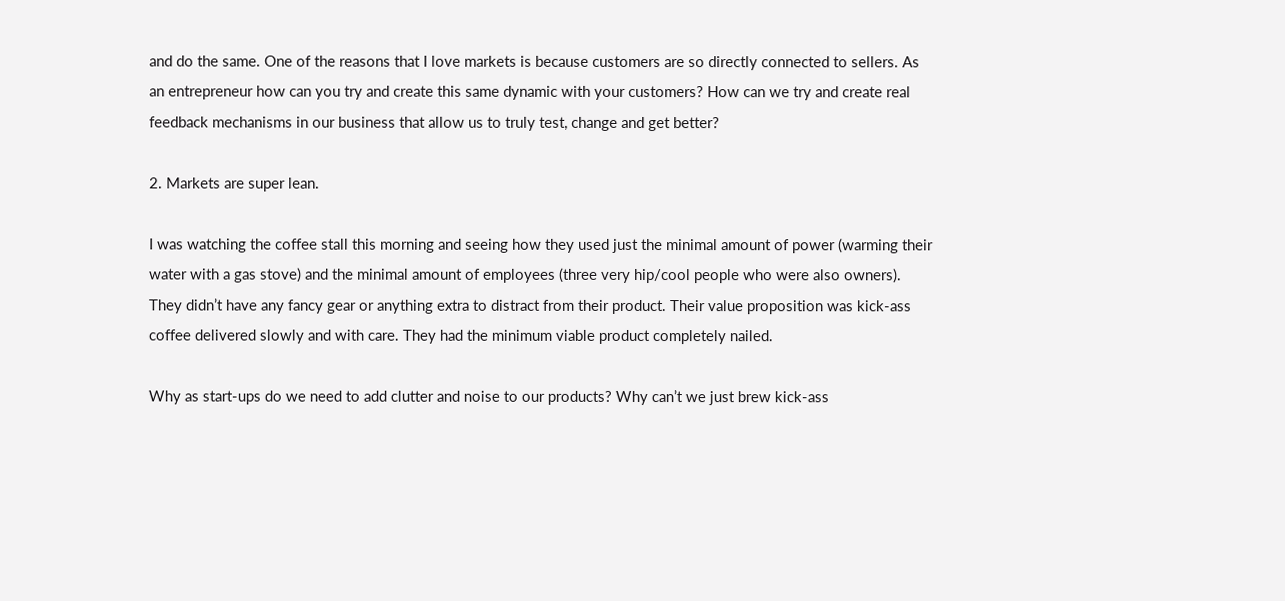and do the same. One of the reasons that I love markets is because customers are so directly connected to sellers. As an entrepreneur how can you try and create this same dynamic with your customers? How can we try and create real feedback mechanisms in our business that allow us to truly test, change and get better?

2. Markets are super lean.

I was watching the coffee stall this morning and seeing how they used just the minimal amount of power (warming their water with a gas stove) and the minimal amount of employees (three very hip/cool people who were also owners). They didn’t have any fancy gear or anything extra to distract from their product. Their value proposition was kick-ass coffee delivered slowly and with care. They had the minimum viable product completely nailed.

Why as start-ups do we need to add clutter and noise to our products? Why can’t we just brew kick-ass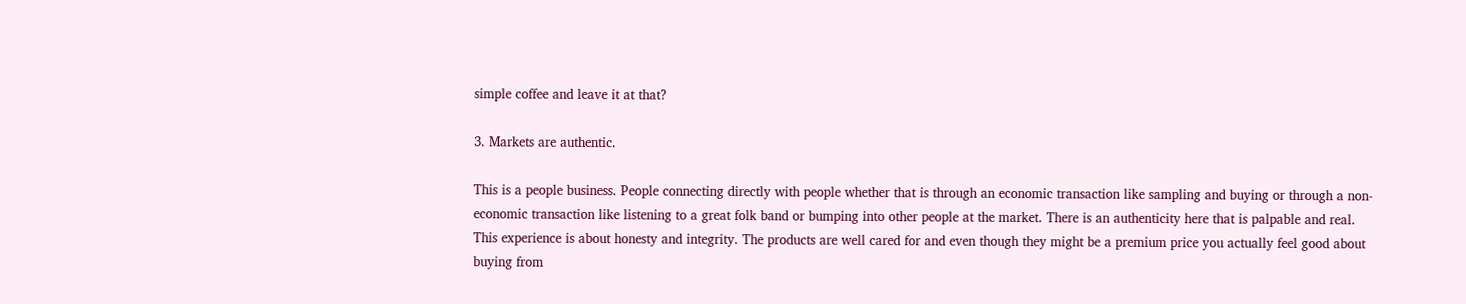simple coffee and leave it at that?

3. Markets are authentic.

This is a people business. People connecting directly with people whether that is through an economic transaction like sampling and buying or through a non-economic transaction like listening to a great folk band or bumping into other people at the market. There is an authenticity here that is palpable and real. This experience is about honesty and integrity. The products are well cared for and even though they might be a premium price you actually feel good about buying from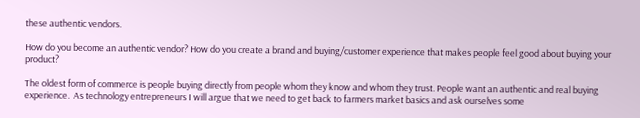these authentic vendors.

How do you become an authentic vendor? How do you create a brand and buying/customer experience that makes people feel good about buying your product?

The oldest form of commerce is people buying directly from people whom they know and whom they trust. People want an authentic and real buying experience.  As technology entrepreneurs I will argue that we need to get back to farmers market basics and ask ourselves some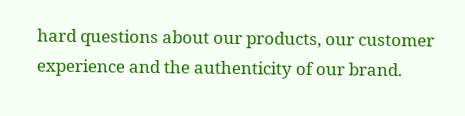hard questions about our products, our customer experience and the authenticity of our brand.